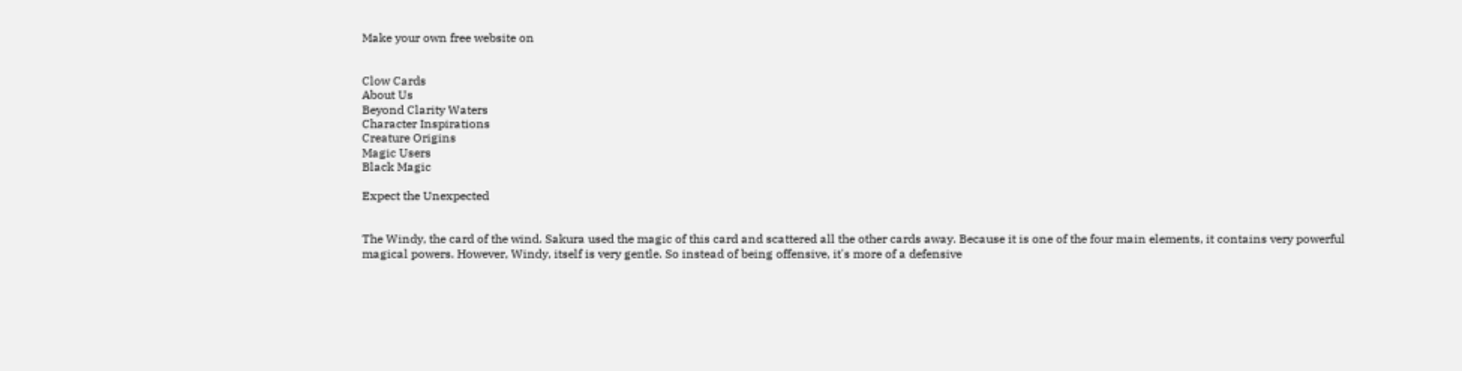Make your own free website on


Clow Cards
About Us
Beyond Clarity Waters
Character Inspirations
Creature Origins
Magic Users
Black Magic

Expect the Unexpected


The Windy, the card of the wind. Sakura used the magic of this card and scattered all the other cards away. Because it is one of the four main elements, it contains very powerful magical powers. However, Windy, itself is very gentle. So instead of being offensive, it's more of a defensive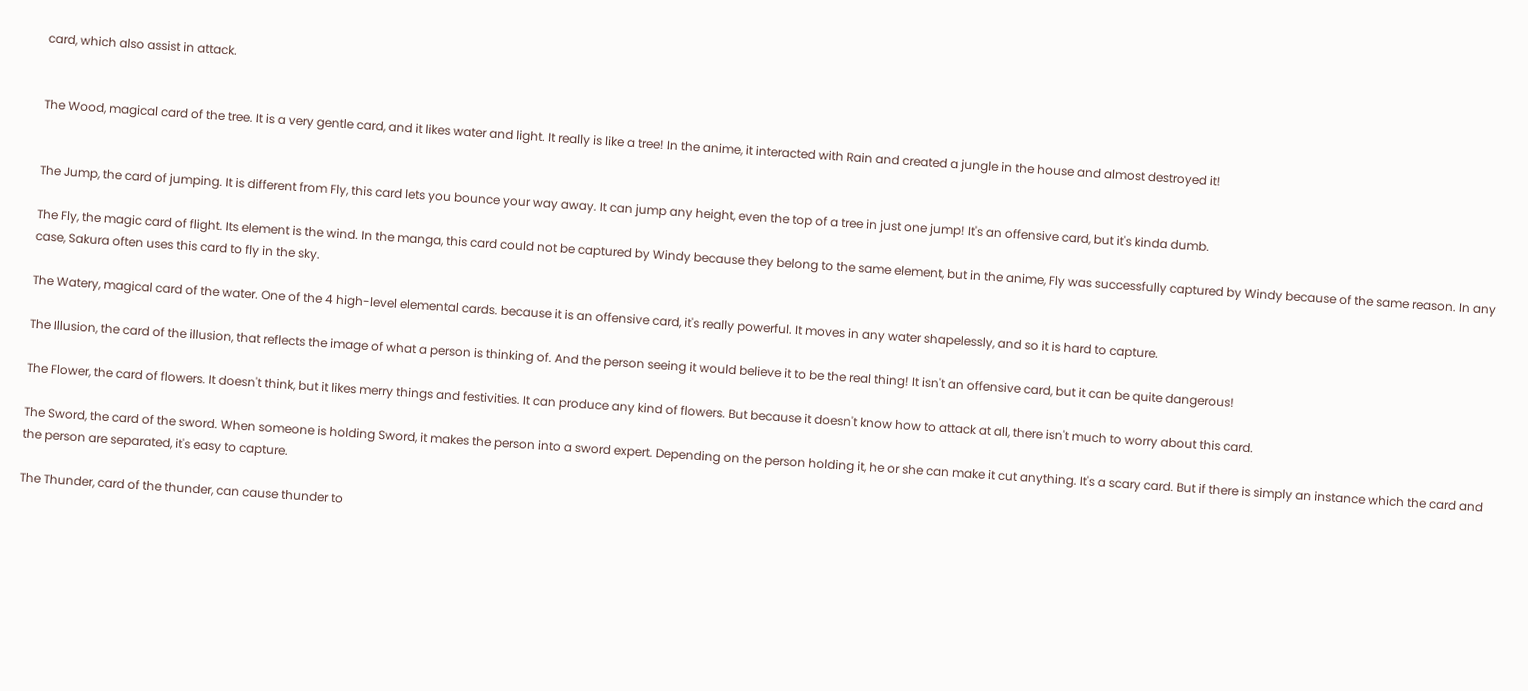card, which also assist in attack.


The Wood, magical card of the tree. It is a very gentle card, and it likes water and light. It really is like a tree! In the anime, it interacted with Rain and created a jungle in the house and almost destroyed it!


The Jump, the card of jumping. It is different from Fly, this card lets you bounce your way away. It can jump any height, even the top of a tree in just one jump! It's an offensive card, but it's kinda dumb.

The Fly, the magic card of flight. Its element is the wind. In the manga, this card could not be captured by Windy because they belong to the same element, but in the anime, Fly was successfully captured by Windy because of the same reason. In any case, Sakura often uses this card to fly in the sky.

The Watery, magical card of the water. One of the 4 high-level elemental cards. because it is an offensive card, it's really powerful. It moves in any water shapelessly, and so it is hard to capture.

The Illusion, the card of the illusion, that reflects the image of what a person is thinking of. And the person seeing it would believe it to be the real thing! It isn't an offensive card, but it can be quite dangerous!

The Flower, the card of flowers. It doesn't think, but it likes merry things and festivities. It can produce any kind of flowers. But because it doesn't know how to attack at all, there isn't much to worry about this card.

The Sword, the card of the sword. When someone is holding Sword, it makes the person into a sword expert. Depending on the person holding it, he or she can make it cut anything. It's a scary card. But if there is simply an instance which the card and the person are separated, it's easy to capture.

The Thunder, card of the thunder, can cause thunder to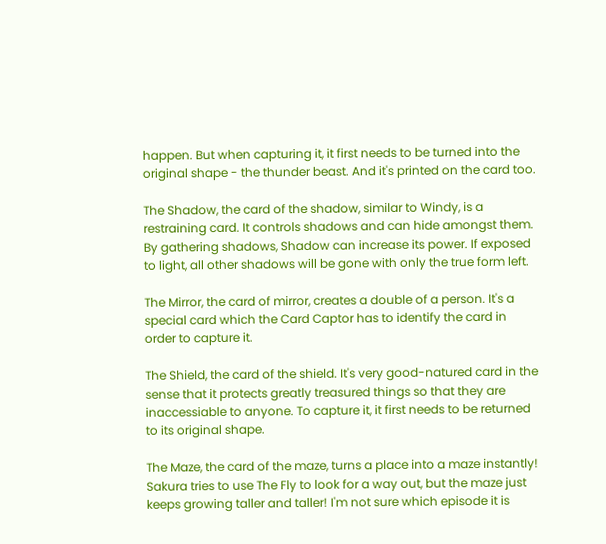happen. But when capturing it, it first needs to be turned into the original shape - the thunder beast. And it's printed on the card too.

The Shadow, the card of the shadow, similar to Windy, is a restraining card. It controls shadows and can hide amongst them. By gathering shadows, Shadow can increase its power. If exposed to light, all other shadows will be gone with only the true form left.

The Mirror, the card of mirror, creates a double of a person. It's a special card which the Card Captor has to identify the card in order to capture it.

The Shield, the card of the shield. It's very good-natured card in the sense that it protects greatly treasured things so that they are inaccessiable to anyone. To capture it, it first needs to be returned to its original shape.

The Maze, the card of the maze, turns a place into a maze instantly! Sakura tries to use The Fly to look for a way out, but the maze just keeps growing taller and taller! I'm not sure which episode it is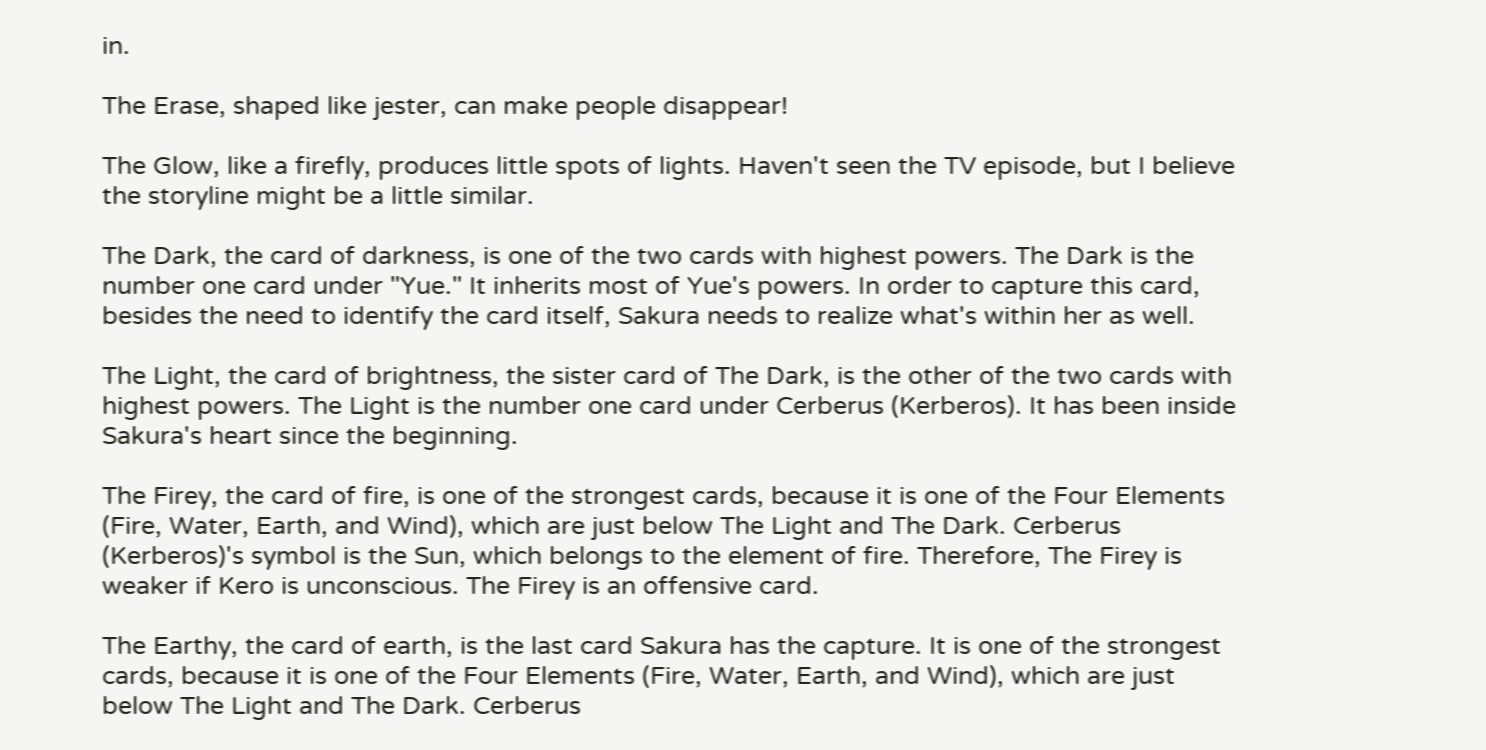in.

The Erase, shaped like jester, can make people disappear!

The Glow, like a firefly, produces little spots of lights. Haven't seen the TV episode, but I believe the storyline might be a little similar.

The Dark, the card of darkness, is one of the two cards with highest powers. The Dark is the number one card under "Yue." It inherits most of Yue's powers. In order to capture this card, besides the need to identify the card itself, Sakura needs to realize what's within her as well.

The Light, the card of brightness, the sister card of The Dark, is the other of the two cards with highest powers. The Light is the number one card under Cerberus (Kerberos). It has been inside Sakura's heart since the beginning.

The Firey, the card of fire, is one of the strongest cards, because it is one of the Four Elements (Fire, Water, Earth, and Wind), which are just below The Light and The Dark. Cerberus (Kerberos)'s symbol is the Sun, which belongs to the element of fire. Therefore, The Firey is weaker if Kero is unconscious. The Firey is an offensive card.

The Earthy, the card of earth, is the last card Sakura has the capture. It is one of the strongest cards, because it is one of the Four Elements (Fire, Water, Earth, and Wind), which are just below The Light and The Dark. Cerberus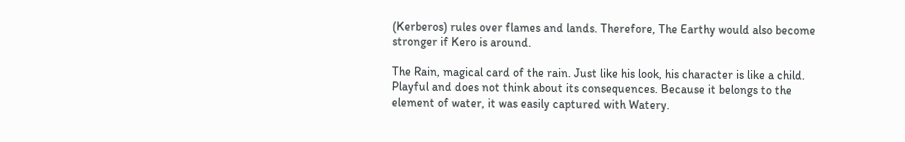(Kerberos) rules over flames and lands. Therefore, The Earthy would also become stronger if Kero is around.

The Rain, magical card of the rain. Just like his look, his character is like a child. Playful and does not think about its consequences. Because it belongs to the element of water, it was easily captured with Watery.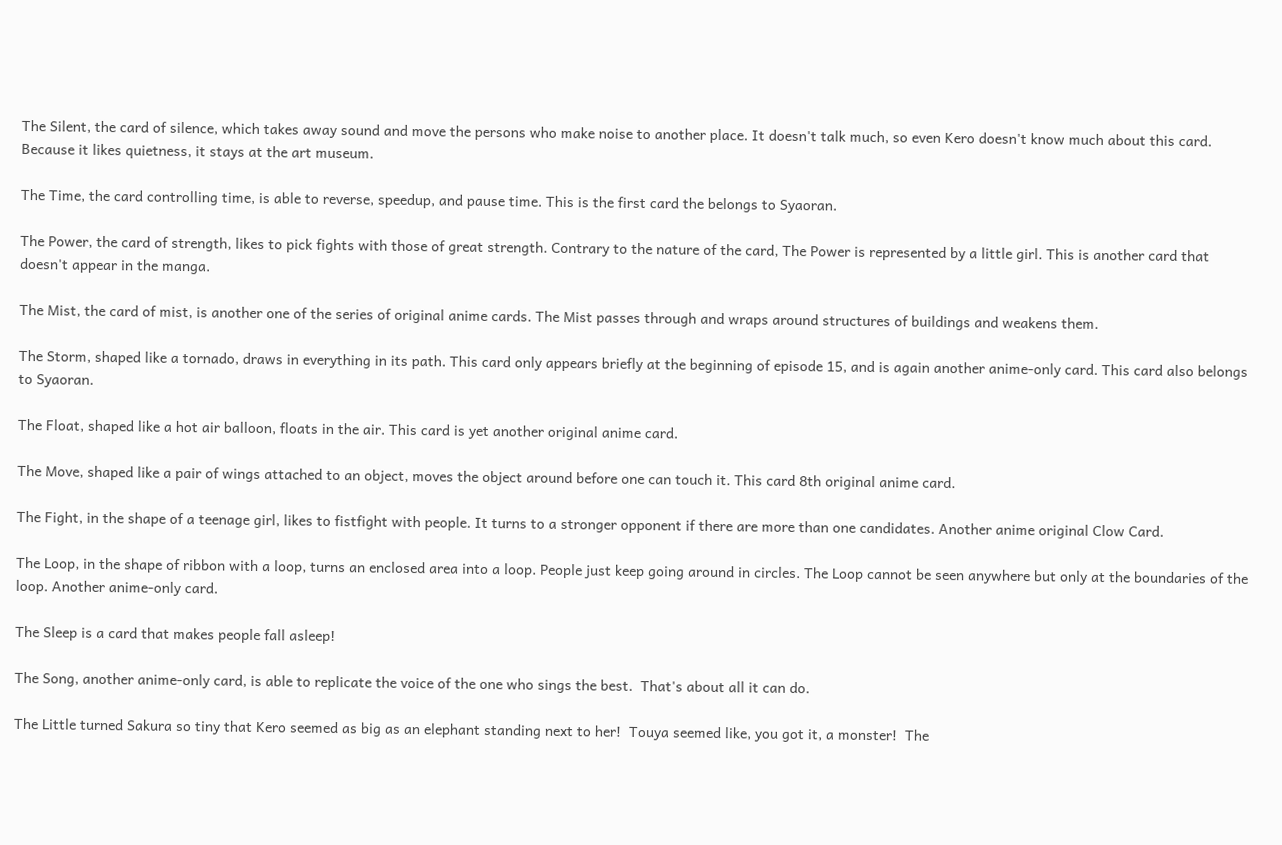The Silent, the card of silence, which takes away sound and move the persons who make noise to another place. It doesn't talk much, so even Kero doesn't know much about this card. Because it likes quietness, it stays at the art museum.

The Time, the card controlling time, is able to reverse, speedup, and pause time. This is the first card the belongs to Syaoran.

The Power, the card of strength, likes to pick fights with those of great strength. Contrary to the nature of the card, The Power is represented by a little girl. This is another card that doesn't appear in the manga.

The Mist, the card of mist, is another one of the series of original anime cards. The Mist passes through and wraps around structures of buildings and weakens them.

The Storm, shaped like a tornado, draws in everything in its path. This card only appears briefly at the beginning of episode 15, and is again another anime-only card. This card also belongs to Syaoran.

The Float, shaped like a hot air balloon, floats in the air. This card is yet another original anime card.

The Move, shaped like a pair of wings attached to an object, moves the object around before one can touch it. This card 8th original anime card.

The Fight, in the shape of a teenage girl, likes to fistfight with people. It turns to a stronger opponent if there are more than one candidates. Another anime original Clow Card.

The Loop, in the shape of ribbon with a loop, turns an enclosed area into a loop. People just keep going around in circles. The Loop cannot be seen anywhere but only at the boundaries of the loop. Another anime-only card.

The Sleep is a card that makes people fall asleep!

The Song, another anime-only card, is able to replicate the voice of the one who sings the best.  That's about all it can do.

The Little turned Sakura so tiny that Kero seemed as big as an elephant standing next to her!  Touya seemed like, you got it, a monster!  The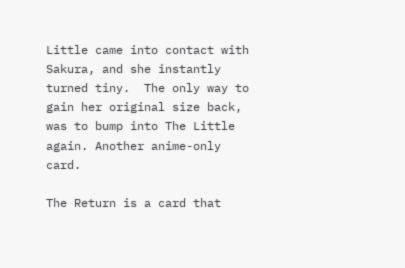Little came into contact with Sakura, and she instantly turned tiny.  The only way to gain her original size back, was to bump into The Little again. Another anime-only card.

The Return is a card that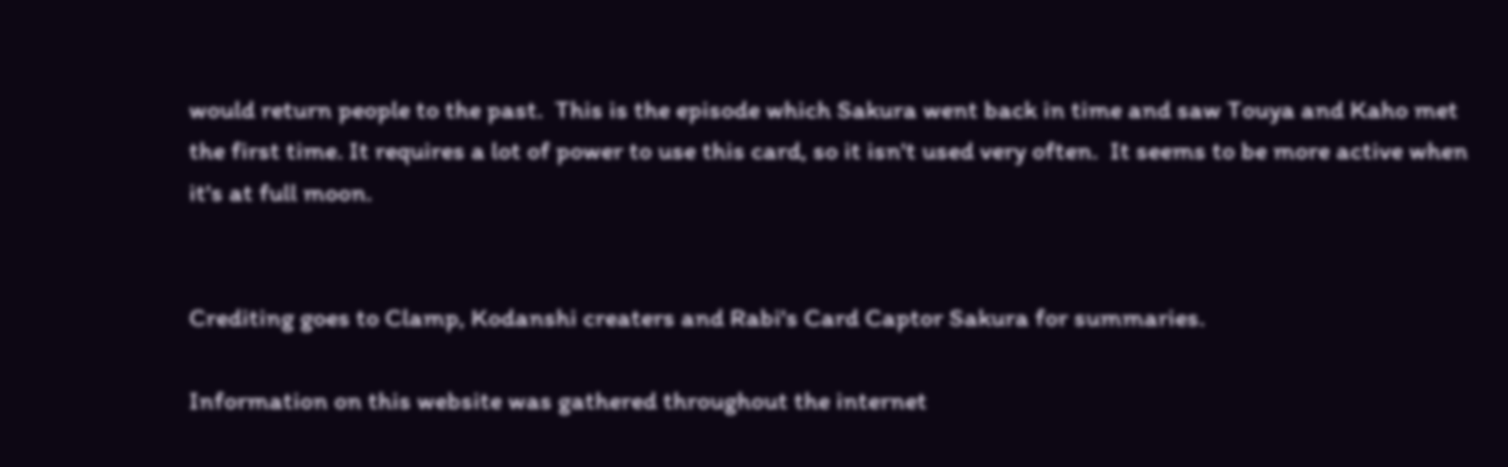would return people to the past.  This is the episode which Sakura went back in time and saw Touya and Kaho met the first time. It requires a lot of power to use this card, so it isn't used very often.  It seems to be more active when it's at full moon.


Crediting goes to Clamp, Kodanshi creaters and Rabi's Card Captor Sakura for summaries.

Information on this website was gathered throughout the internet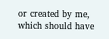or created by me, which should have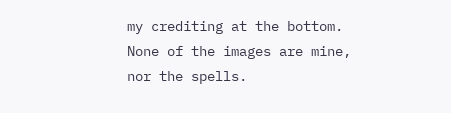my crediting at the bottom. None of the images are mine, nor the spells.